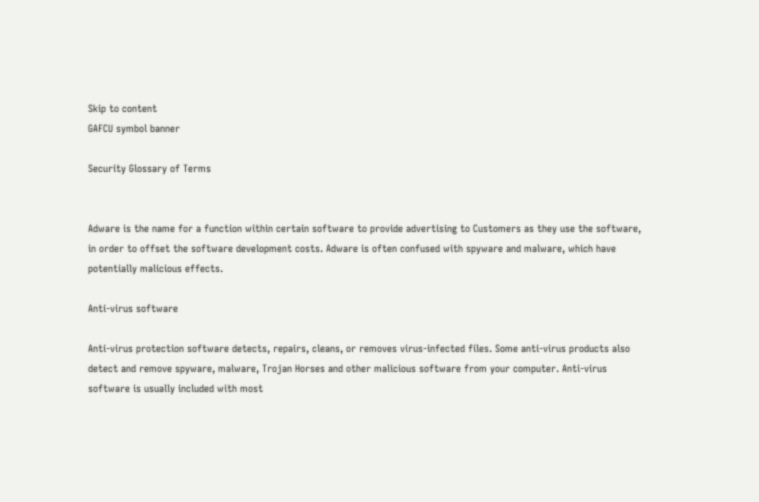Skip to content
GAFCU symbol banner

Security Glossary of Terms


Adware is the name for a function within certain software to provide advertising to Customers as they use the software, in order to offset the software development costs. Adware is often confused with spyware and malware, which have potentially malicious effects.

Anti-virus software

Anti-virus protection software detects, repairs, cleans, or removes virus-infected files. Some anti-virus products also detect and remove spyware, malware, Trojan Horses and other malicious software from your computer. Anti-virus software is usually included with most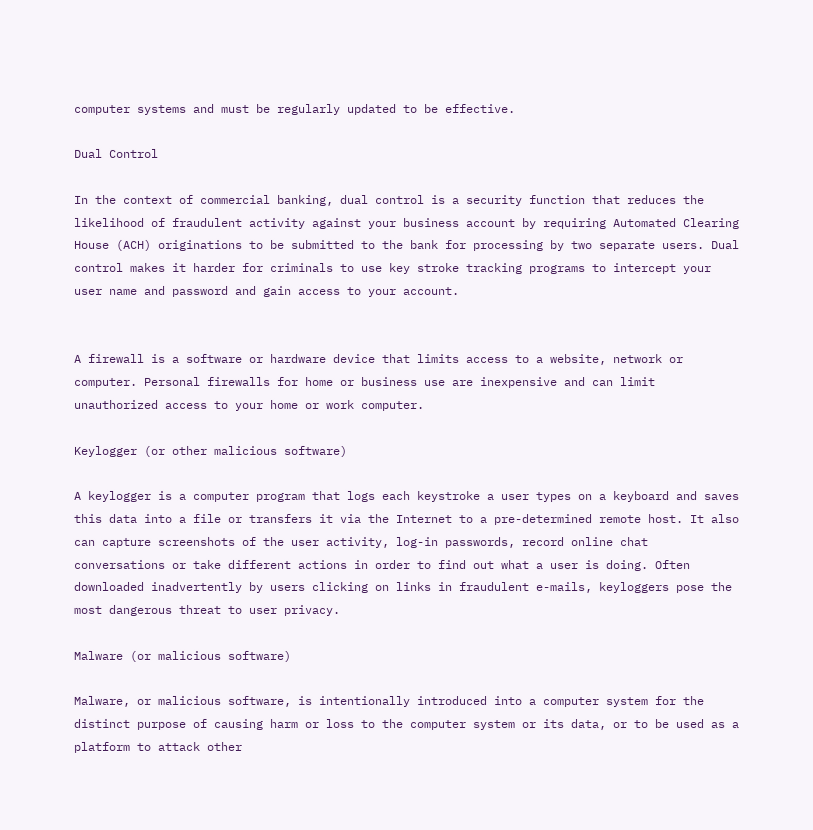computer systems and must be regularly updated to be effective.

Dual Control

In the context of commercial banking, dual control is a security function that reduces the likelihood of fraudulent activity against your business account by requiring Automated Clearing House (ACH) originations to be submitted to the bank for processing by two separate users. Dual control makes it harder for criminals to use key stroke tracking programs to intercept your user name and password and gain access to your account.


A firewall is a software or hardware device that limits access to a website, network or computer. Personal firewalls for home or business use are inexpensive and can limit unauthorized access to your home or work computer.

Keylogger (or other malicious software)

A keylogger is a computer program that logs each keystroke a user types on a keyboard and saves this data into a file or transfers it via the Internet to a pre-determined remote host. It also can capture screenshots of the user activity, log-in passwords, record online chat conversations or take different actions in order to find out what a user is doing. Often downloaded inadvertently by users clicking on links in fraudulent e-mails, keyloggers pose the most dangerous threat to user privacy.

Malware (or malicious software)

Malware, or malicious software, is intentionally introduced into a computer system for the distinct purpose of causing harm or loss to the computer system or its data, or to be used as a platform to attack other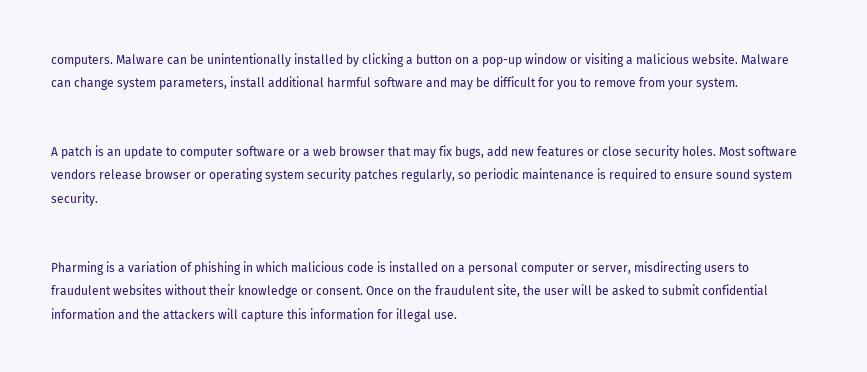computers. Malware can be unintentionally installed by clicking a button on a pop-up window or visiting a malicious website. Malware can change system parameters, install additional harmful software and may be difficult for you to remove from your system.


A patch is an update to computer software or a web browser that may fix bugs, add new features or close security holes. Most software vendors release browser or operating system security patches regularly, so periodic maintenance is required to ensure sound system security.


Pharming is a variation of phishing in which malicious code is installed on a personal computer or server, misdirecting users to fraudulent websites without their knowledge or consent. Once on the fraudulent site, the user will be asked to submit confidential information and the attackers will capture this information for illegal use.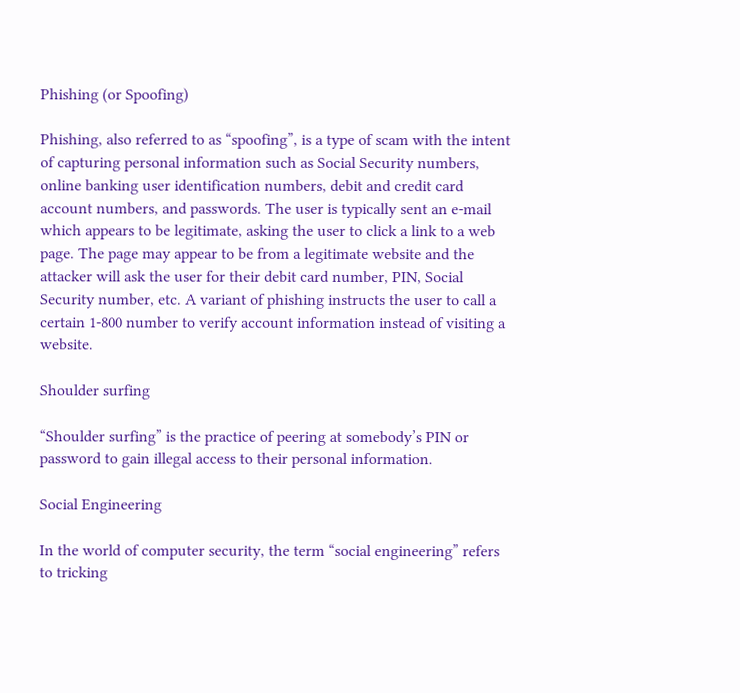Phishing (or Spoofing)

Phishing, also referred to as “spoofing”, is a type of scam with the intent of capturing personal information such as Social Security numbers, online banking user identification numbers, debit and credit card account numbers, and passwords. The user is typically sent an e-mail which appears to be legitimate, asking the user to click a link to a web page. The page may appear to be from a legitimate website and the attacker will ask the user for their debit card number, PIN, Social Security number, etc. A variant of phishing instructs the user to call a certain 1-800 number to verify account information instead of visiting a website.

Shoulder surfing

“Shoulder surfing” is the practice of peering at somebody’s PIN or password to gain illegal access to their personal information.

Social Engineering

In the world of computer security, the term “social engineering” refers to tricking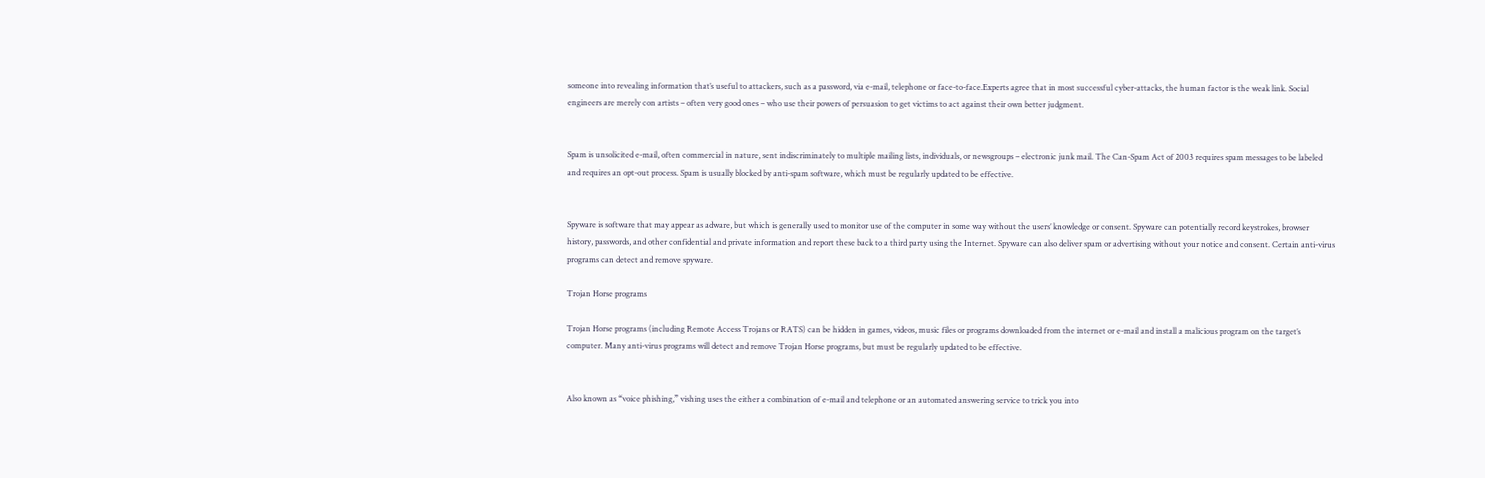someone into revealing information that’s useful to attackers, such as a password, via e-mail, telephone or face-to-face.Experts agree that in most successful cyber-attacks, the human factor is the weak link. Social engineers are merely con artists – often very good ones – who use their powers of persuasion to get victims to act against their own better judgment.


Spam is unsolicited e-mail, often commercial in nature, sent indiscriminately to multiple mailing lists, individuals, or newsgroups – electronic junk mail. The Can-Spam Act of 2003 requires spam messages to be labeled and requires an opt-out process. Spam is usually blocked by anti-spam software, which must be regularly updated to be effective.


Spyware is software that may appear as adware, but which is generally used to monitor use of the computer in some way without the users’ knowledge or consent. Spyware can potentially record keystrokes, browser history, passwords, and other confidential and private information and report these back to a third party using the Internet. Spyware can also deliver spam or advertising without your notice and consent. Certain anti-virus programs can detect and remove spyware.

Trojan Horse programs

Trojan Horse programs (including Remote Access Trojans or RATS) can be hidden in games, videos, music files or programs downloaded from the internet or e-mail and install a malicious program on the target’s computer. Many anti-virus programs will detect and remove Trojan Horse programs, but must be regularly updated to be effective.


Also known as “voice phishing,” vishing uses the either a combination of e-mail and telephone or an automated answering service to trick you into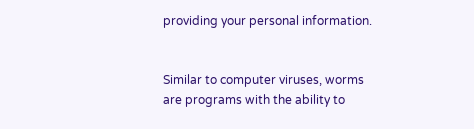providing your personal information.


Similar to computer viruses, worms are programs with the ability to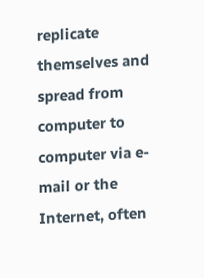replicate themselves and spread from computer to computer via e-mail or the Internet, often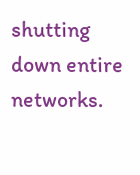shutting down entire networks.